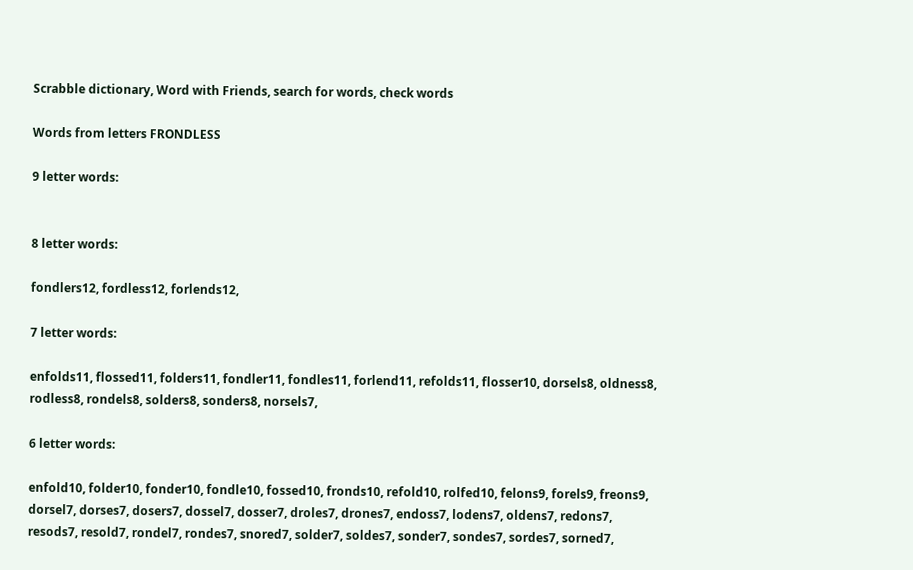Scrabble dictionary, Word with Friends, search for words, check words

Words from letters FRONDLESS

9 letter words:


8 letter words:

fondlers12, fordless12, forlends12,

7 letter words:

enfolds11, flossed11, folders11, fondler11, fondles11, forlend11, refolds11, flosser10, dorsels8, oldness8, rodless8, rondels8, solders8, sonders8, norsels7,

6 letter words:

enfold10, folder10, fonder10, fondle10, fossed10, fronds10, refold10, rolfed10, felons9, forels9, freons9, dorsel7, dorses7, dosers7, dossel7, dosser7, droles7, drones7, endoss7, lodens7, oldens7, redons7, resods7, resold7, rondel7, rondes7, snored7, solder7, soldes7, sonder7, sondes7, sordes7, sorned7,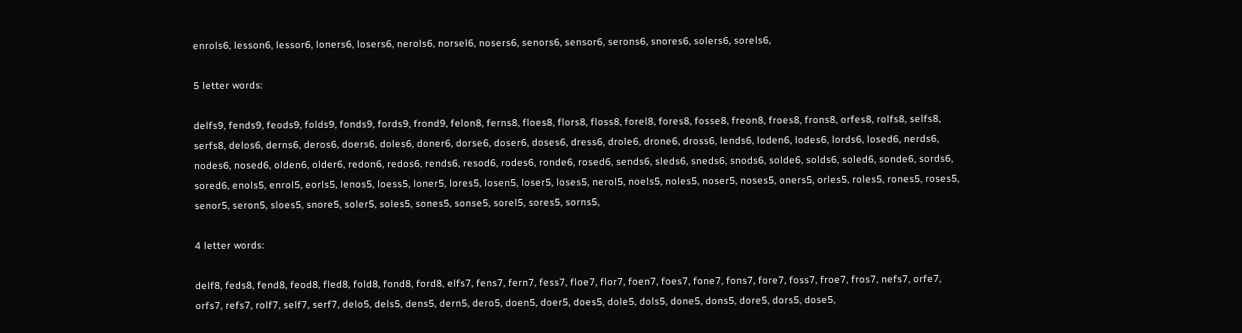enrols6, lesson6, lessor6, loners6, losers6, nerols6, norsel6, nosers6, senors6, sensor6, serons6, snores6, solers6, sorels6,

5 letter words:

delfs9, fends9, feods9, folds9, fonds9, fords9, frond9, felon8, ferns8, floes8, flors8, floss8, forel8, fores8, fosse8, freon8, froes8, frons8, orfes8, rolfs8, selfs8, serfs8, delos6, derns6, deros6, doers6, doles6, doner6, dorse6, doser6, doses6, dress6, drole6, drone6, dross6, lends6, loden6, lodes6, lords6, losed6, nerds6, nodes6, nosed6, olden6, older6, redon6, redos6, rends6, resod6, rodes6, ronde6, rosed6, sends6, sleds6, sneds6, snods6, solde6, solds6, soled6, sonde6, sords6, sored6, enols5, enrol5, eorls5, lenos5, loess5, loner5, lores5, losen5, loser5, loses5, nerol5, noels5, noles5, noser5, noses5, oners5, orles5, roles5, rones5, roses5, senor5, seron5, sloes5, snore5, soler5, soles5, sones5, sonse5, sorel5, sores5, sorns5,

4 letter words:

delf8, feds8, fend8, feod8, fled8, fold8, fond8, ford8, elfs7, fens7, fern7, fess7, floe7, flor7, foen7, foes7, fone7, fons7, fore7, foss7, froe7, fros7, nefs7, orfe7, orfs7, refs7, rolf7, self7, serf7, delo5, dels5, dens5, dern5, dero5, doen5, doer5, does5, dole5, dols5, done5, dons5, dore5, dors5, dose5,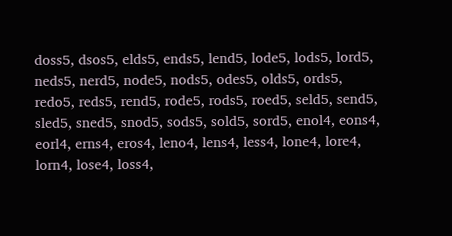doss5, dsos5, elds5, ends5, lend5, lode5, lods5, lord5, neds5, nerd5, node5, nods5, odes5, olds5, ords5, redo5, reds5, rend5, rode5, rods5, roed5, seld5, send5, sled5, sned5, snod5, sods5, sold5, sord5, enol4, eons4, eorl4, erns4, eros4, leno4, lens4, less4, lone4, lore4, lorn4, lose4, loss4,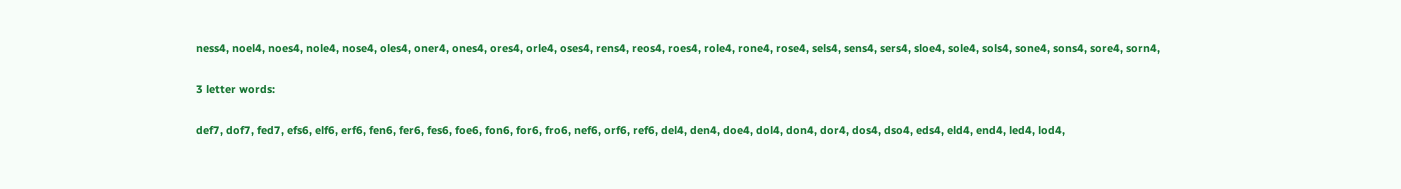ness4, noel4, noes4, nole4, nose4, oles4, oner4, ones4, ores4, orle4, oses4, rens4, reos4, roes4, role4, rone4, rose4, sels4, sens4, sers4, sloe4, sole4, sols4, sone4, sons4, sore4, sorn4,

3 letter words:

def7, dof7, fed7, efs6, elf6, erf6, fen6, fer6, fes6, foe6, fon6, for6, fro6, nef6, orf6, ref6, del4, den4, doe4, dol4, don4, dor4, dos4, dso4, eds4, eld4, end4, led4, lod4,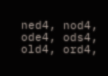ned4, nod4, ode4, ods4, old4, ord4,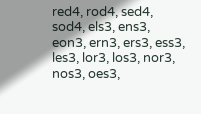red4, rod4, sed4, sod4, els3, ens3, eon3, ern3, ers3, ess3, les3, lor3, los3, nor3, nos3, oes3,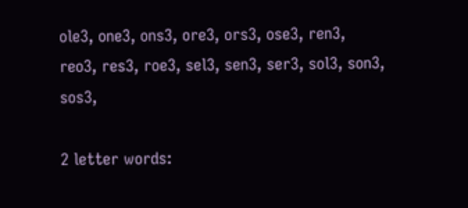ole3, one3, ons3, ore3, ors3, ose3, ren3, reo3, res3, roe3, sel3, sen3, ser3, sol3, son3, sos3,

2 letter words: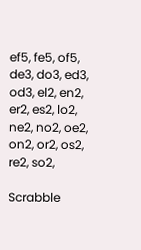ef5, fe5, of5, de3, do3, ed3, od3, el2, en2, er2, es2, lo2, ne2, no2, oe2, on2, or2, os2, re2, so2,

Scrabble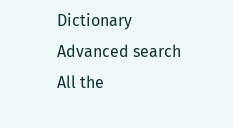Dictionary Advanced search All the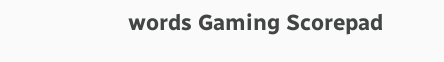words Gaming Scorepad